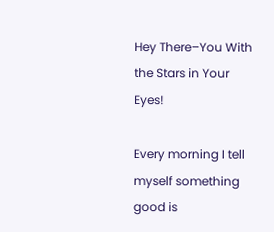Hey There–You With the Stars in Your Eyes!

Every morning I tell myself something good is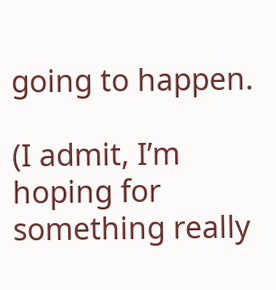going to happen.

(I admit, I’m hoping for something really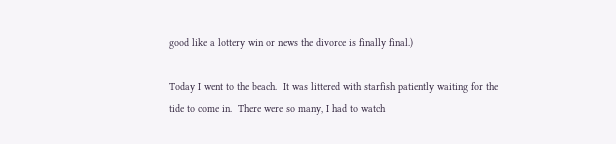good like a lottery win or news the divorce is finally final.)

Today I went to the beach.  It was littered with starfish patiently waiting for the tide to come in.  There were so many, I had to watch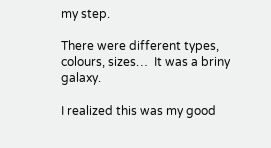my step.

There were different types, colours, sizes…  It was a briny galaxy.

I realized this was my good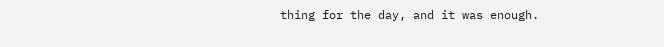thing for the day, and it was enough.